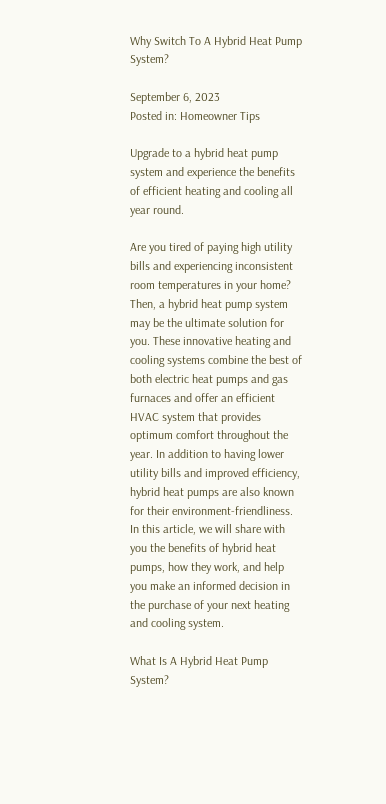Why Switch To A Hybrid Heat Pump System?

September 6, 2023
Posted in: Homeowner Tips

Upgrade to a hybrid heat pump system and experience the benefits of efficient heating and cooling all year round.

Are you tired of paying high utility bills and experiencing inconsistent room temperatures in your home? Then, a hybrid heat pump system may be the ultimate solution for you. These innovative heating and cooling systems combine the best of both electric heat pumps and gas furnaces and offer an efficient HVAC system that provides optimum comfort throughout the year. In addition to having lower utility bills and improved efficiency, hybrid heat pumps are also known for their environment-friendliness. In this article, we will share with you the benefits of hybrid heat pumps, how they work, and help you make an informed decision in the purchase of your next heating and cooling system.

What Is A Hybrid Heat Pump System?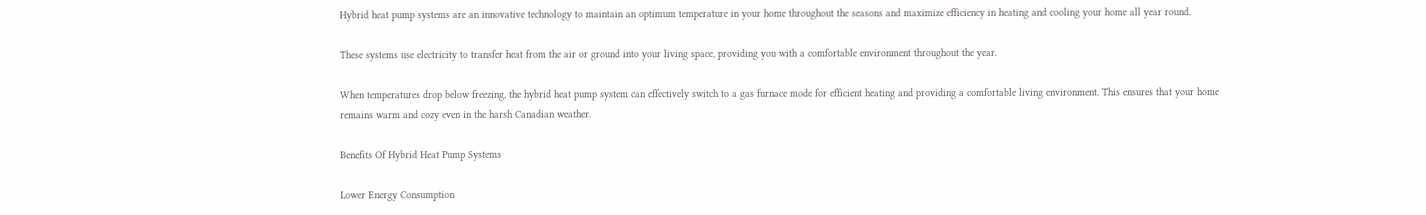Hybrid heat pump systems are an innovative technology to maintain an optimum temperature in your home throughout the seasons and maximize efficiency in heating and cooling your home all year round.

These systems use electricity to transfer heat from the air or ground into your living space, providing you with a comfortable environment throughout the year.

When temperatures drop below freezing, the hybrid heat pump system can effectively switch to a gas furnace mode for efficient heating and providing a comfortable living environment. This ensures that your home remains warm and cozy even in the harsh Canadian weather.

Benefits Of Hybrid Heat Pump Systems

Lower Energy Consumption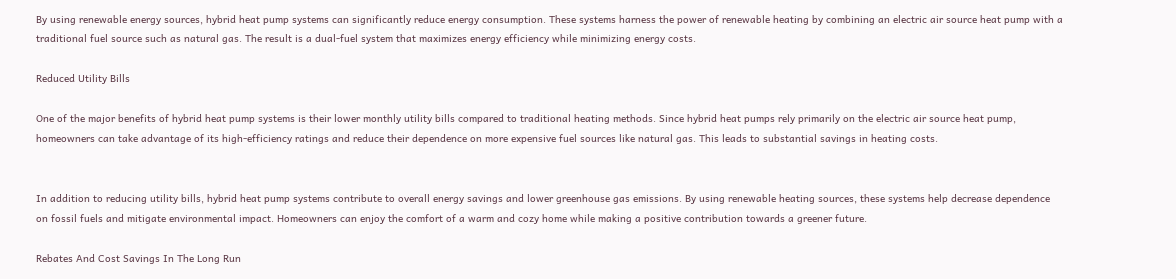By using renewable energy sources, hybrid heat pump systems can significantly reduce energy consumption. These systems harness the power of renewable heating by combining an electric air source heat pump with a traditional fuel source such as natural gas. The result is a dual-fuel system that maximizes energy efficiency while minimizing energy costs.

Reduced Utility Bills

One of the major benefits of hybrid heat pump systems is their lower monthly utility bills compared to traditional heating methods. Since hybrid heat pumps rely primarily on the electric air source heat pump, homeowners can take advantage of its high-efficiency ratings and reduce their dependence on more expensive fuel sources like natural gas. This leads to substantial savings in heating costs.


In addition to reducing utility bills, hybrid heat pump systems contribute to overall energy savings and lower greenhouse gas emissions. By using renewable heating sources, these systems help decrease dependence on fossil fuels and mitigate environmental impact. Homeowners can enjoy the comfort of a warm and cozy home while making a positive contribution towards a greener future.

Rebates And Cost Savings In The Long Run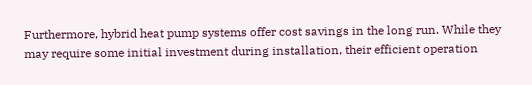Furthermore, hybrid heat pump systems offer cost savings in the long run. While they may require some initial investment during installation, their efficient operation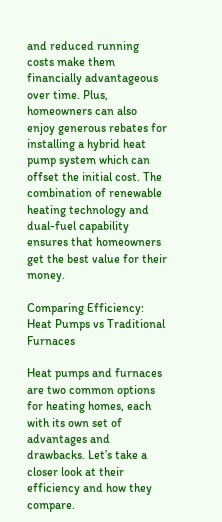and reduced running costs make them financially advantageous over time. Plus, homeowners can also enjoy generous rebates for installing a hybrid heat pump system which can offset the initial cost. The combination of renewable heating technology and dual-fuel capability ensures that homeowners get the best value for their money.

Comparing Efficiency: Heat Pumps vs Traditional Furnaces

Heat pumps and furnaces are two common options for heating homes, each with its own set of advantages and drawbacks. Let’s take a closer look at their efficiency and how they compare.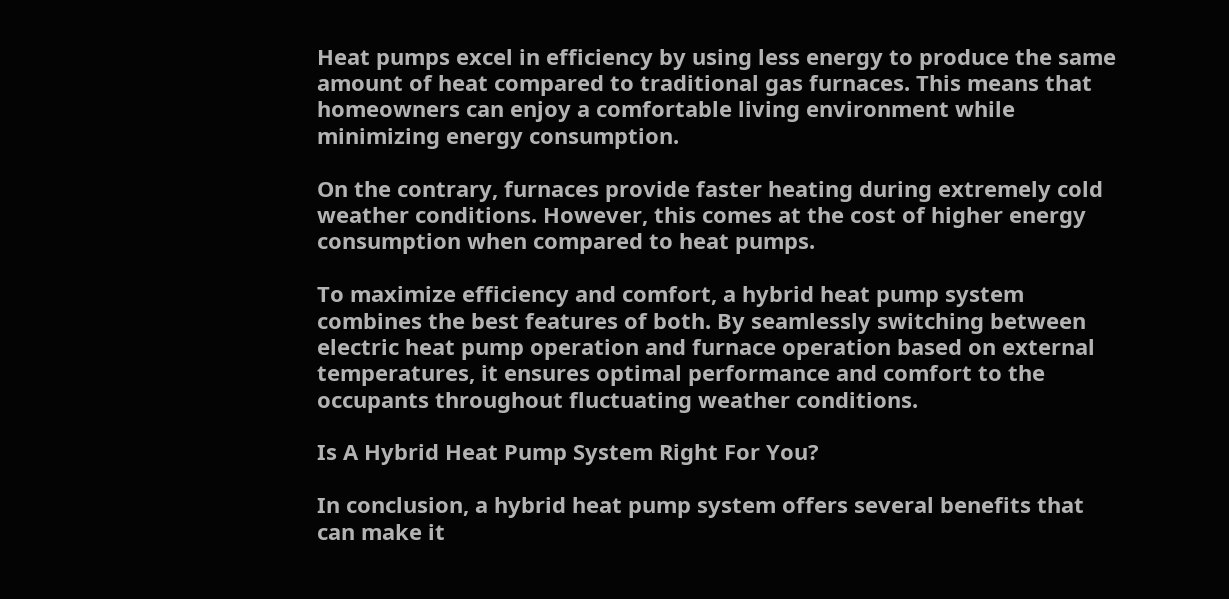Heat pumps excel in efficiency by using less energy to produce the same amount of heat compared to traditional gas furnaces. This means that homeowners can enjoy a comfortable living environment while minimizing energy consumption.

On the contrary, furnaces provide faster heating during extremely cold weather conditions. However, this comes at the cost of higher energy consumption when compared to heat pumps.

To maximize efficiency and comfort, a hybrid heat pump system combines the best features of both. By seamlessly switching between electric heat pump operation and furnace operation based on external temperatures, it ensures optimal performance and comfort to the occupants throughout fluctuating weather conditions.

Is A Hybrid Heat Pump System Right For You?

In conclusion, a hybrid heat pump system offers several benefits that can make it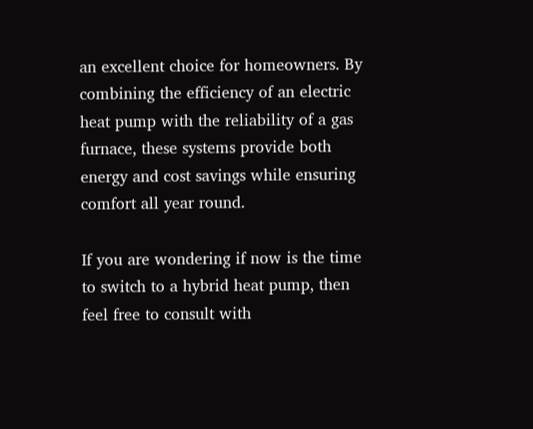an excellent choice for homeowners. By combining the efficiency of an electric heat pump with the reliability of a gas furnace, these systems provide both energy and cost savings while ensuring comfort all year round.

If you are wondering if now is the time to switch to a hybrid heat pump, then feel free to consult with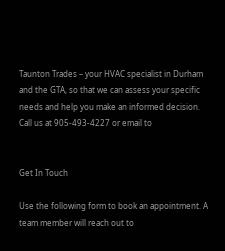Taunton Trades – your HVAC specialist in Durham and the GTA, so that we can assess your specific needs and help you make an informed decision. Call us at 905-493-4227 or email to


Get In Touch

Use the following form to book an appointment. A team member will reach out to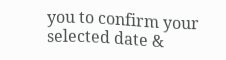you to confirm your selected date &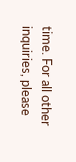time. For all other inquiries, please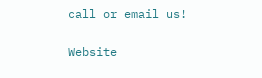call or email us!

Website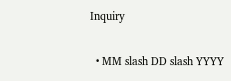Inquiry

  • MM slash DD slash YYYY